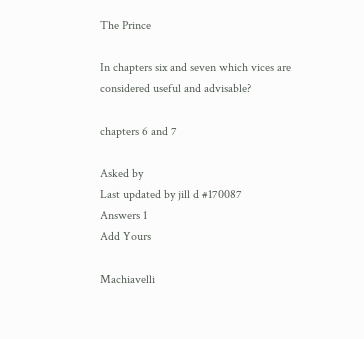The Prince

In chapters six and seven which vices are considered useful and advisable?

chapters 6 and 7

Asked by
Last updated by jill d #170087
Answers 1
Add Yours

Machiavelli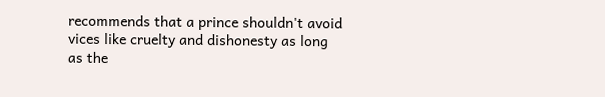recommends that a prince shouldn't avoid vices like cruelty and dishonesty as long as the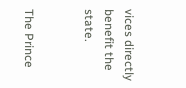vices directly benefit the state.


The Prince